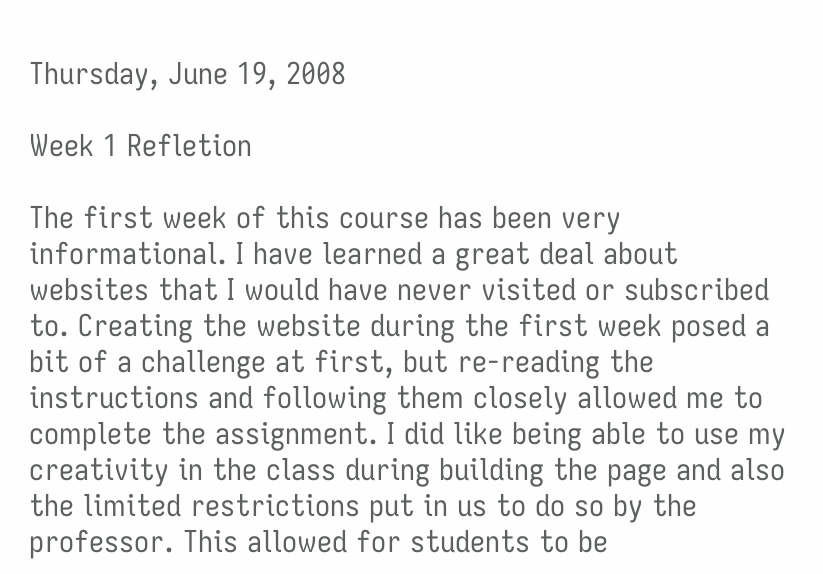Thursday, June 19, 2008

Week 1 Refletion

The first week of this course has been very informational. I have learned a great deal about websites that I would have never visited or subscribed to. Creating the website during the first week posed a bit of a challenge at first, but re-reading the instructions and following them closely allowed me to complete the assignment. I did like being able to use my creativity in the class during building the page and also the limited restrictions put in us to do so by the professor. This allowed for students to be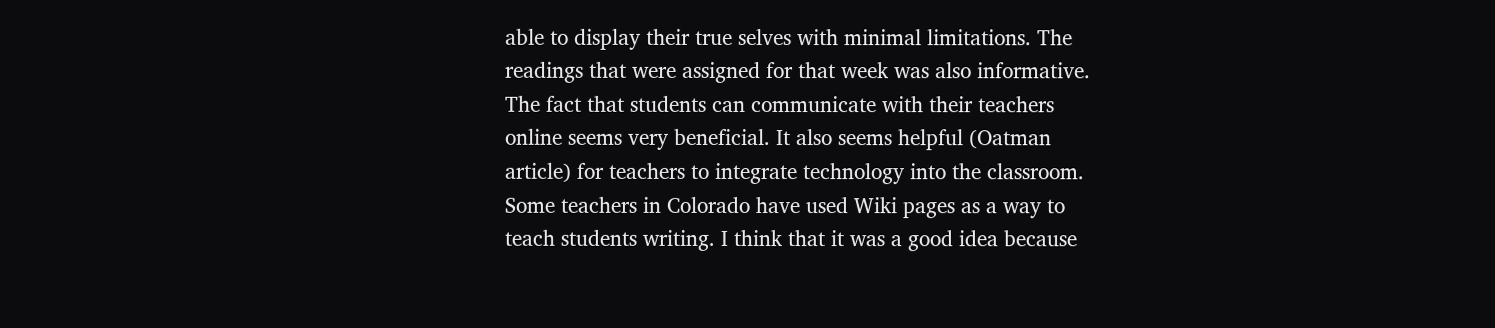able to display their true selves with minimal limitations. The readings that were assigned for that week was also informative. The fact that students can communicate with their teachers online seems very beneficial. It also seems helpful (Oatman article) for teachers to integrate technology into the classroom. Some teachers in Colorado have used Wiki pages as a way to teach students writing. I think that it was a good idea because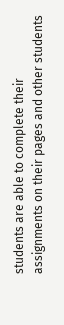students are able to complete their assignments on their pages and other students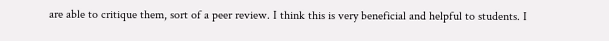are able to critique them, sort of a peer review. I think this is very beneficial and helpful to students. I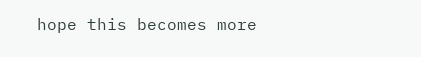hope this becomes more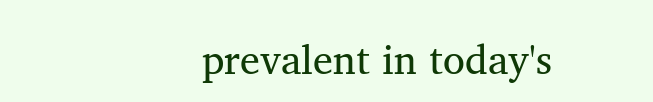prevalent in today's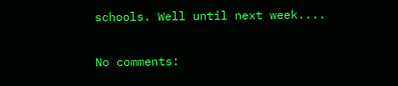schools. Well until next week....

No comments: